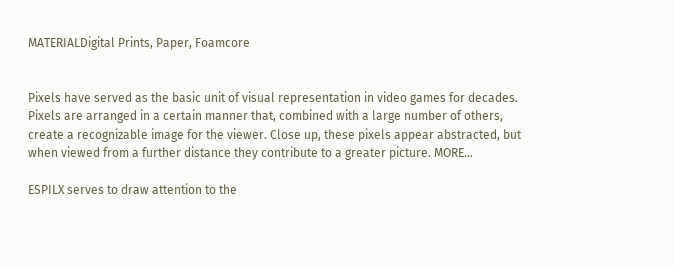MATERIALDigital Prints, Paper, Foamcore


Pixels have served as the basic unit of visual representation in video games for decades. Pixels are arranged in a certain manner that, combined with a large number of others, create a recognizable image for the viewer. Close up, these pixels appear abstracted, but when viewed from a further distance they contribute to a greater picture. MORE...

ESPILX serves to draw attention to the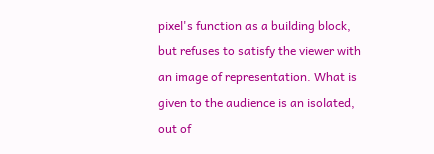pixel's function as a building block, but refuses to satisfy the viewer with an image of representation. What is given to the audience is an isolated, out of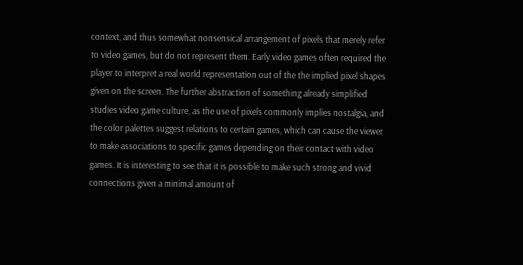context, and thus somewhat nonsensical arrangement of pixels that merely refer to video games, but do not represent them. Early video games often required the player to interpret a real world representation out of the the implied pixel shapes given on the screen. The further abstraction of something already simplified studies video game culture, as the use of pixels commonly implies nostalgia, and the color palettes suggest relations to certain games, which can cause the viewer to make associations to specific games depending on their contact with video games. It is interesting to see that it is possible to make such strong and vivid connections given a minimal amount of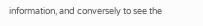information, and conversely to see the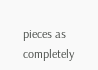pieces as completely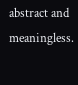abstract and meaningless.